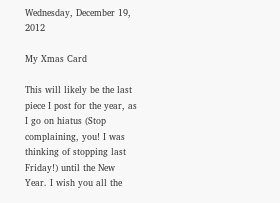Wednesday, December 19, 2012

My Xmas Card

This will likely be the last piece I post for the year, as I go on hiatus (Stop complaining, you! I was thinking of stopping last Friday!) until the New Year. I wish you all the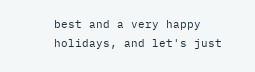best and a very happy holidays, and let's just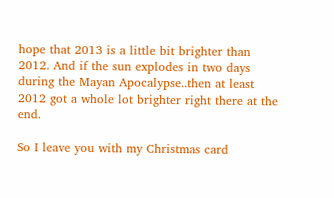hope that 2013 is a little bit brighter than 2012. And if the sun explodes in two days during the Mayan Apocalypse..then at least 2012 got a whole lot brighter right there at the end.

So I leave you with my Christmas card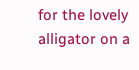for the lovely alligator on a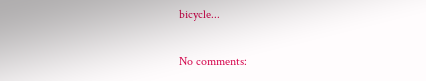bicycle...

No comments: